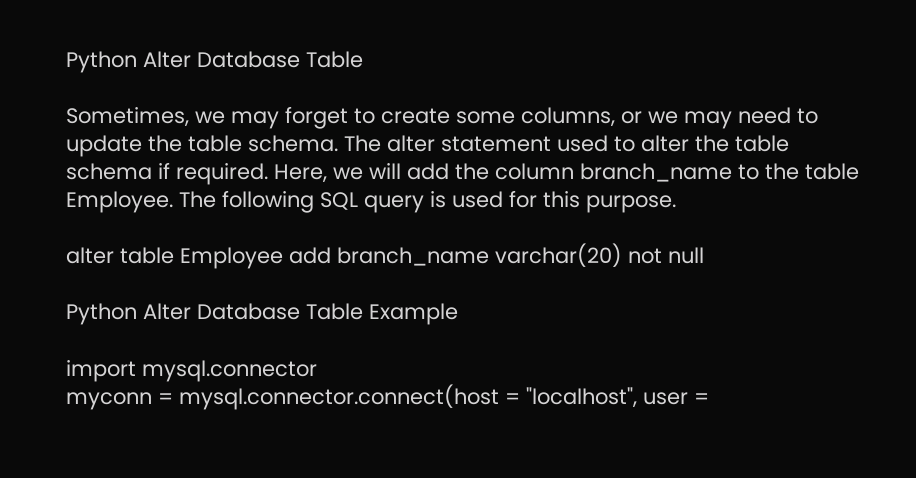Python Alter Database Table

Sometimes, we may forget to create some columns, or we may need to update the table schema. The alter statement used to alter the table schema if required. Here, we will add the column branch_name to the table Employee. The following SQL query is used for this purpose.

alter table Employee add branch_name varchar(20) not null

Python Alter Database Table Example

import mysql.connector
myconn = mysql.connector.connect(host = "localhost", user =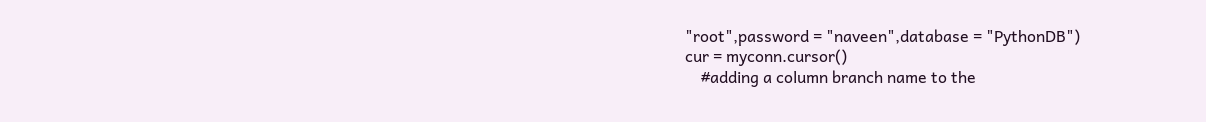"root",password = "naveen",database = "PythonDB")
cur = myconn.cursor()
    #adding a column branch name to the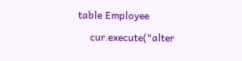table Employee
    cur.execute("alter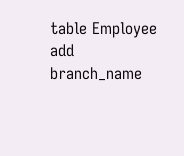table Employee add branch_name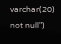varchar(20) not null")